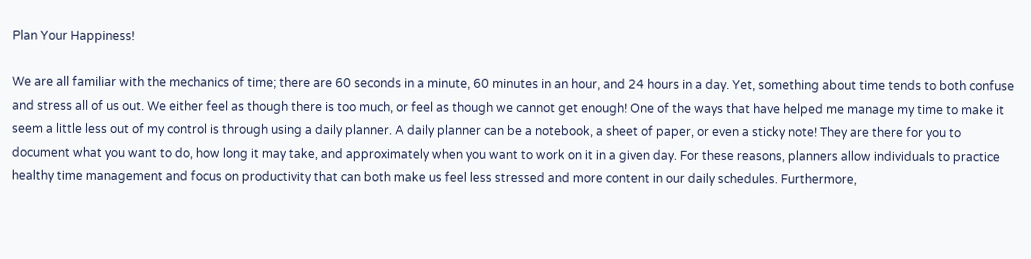Plan Your Happiness!

We are all familiar with the mechanics of time; there are 60 seconds in a minute, 60 minutes in an hour, and 24 hours in a day. Yet, something about time tends to both confuse and stress all of us out. We either feel as though there is too much, or feel as though we cannot get enough! One of the ways that have helped me manage my time to make it seem a little less out of my control is through using a daily planner. A daily planner can be a notebook, a sheet of paper, or even a sticky note! They are there for you to document what you want to do, how long it may take, and approximately when you want to work on it in a given day. For these reasons, planners allow individuals to practice healthy time management and focus on productivity that can both make us feel less stressed and more content in our daily schedules. Furthermore,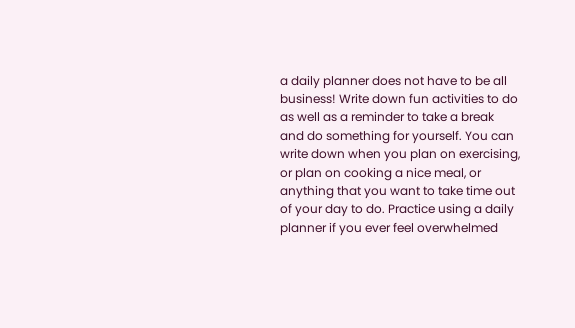a daily planner does not have to be all business! Write down fun activities to do as well as a reminder to take a break and do something for yourself. You can write down when you plan on exercising, or plan on cooking a nice meal, or anything that you want to take time out of your day to do. Practice using a daily planner if you ever feel overwhelmed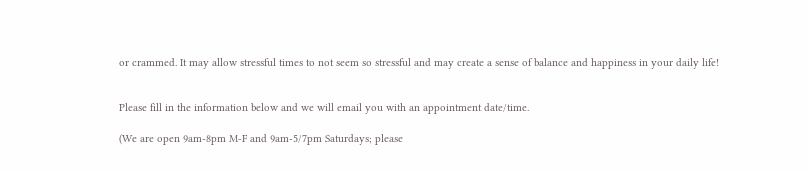or crammed. It may allow stressful times to not seem so stressful and may create a sense of balance and happiness in your daily life!


Please fill in the information below and we will email you with an appointment date/time.

(We are open 9am-8pm M-F and 9am-5/7pm Saturdays; please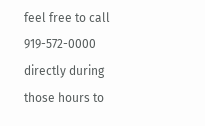feel free to call 919-572-0000 directly during those hours to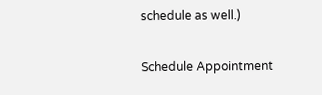schedule as well.)

Schedule Appointment